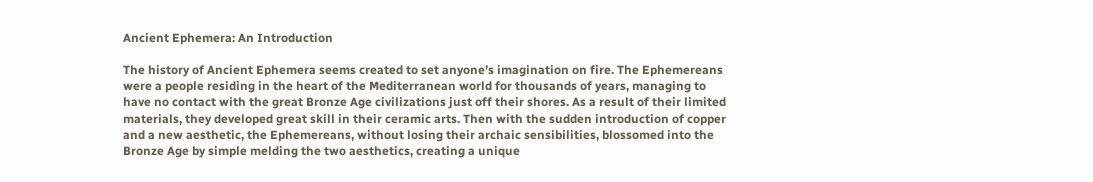Ancient Ephemera: An Introduction

The history of Ancient Ephemera seems created to set anyone’s imagination on fire. The Ephemereans were a people residing in the heart of the Mediterranean world for thousands of years, managing to have no contact with the great Bronze Age civilizations just off their shores. As a result of their limited materials, they developed great skill in their ceramic arts. Then with the sudden introduction of copper and a new aesthetic, the Ephemereans, without losing their archaic sensibilities, blossomed into the Bronze Age by simple melding the two aesthetics, creating a unique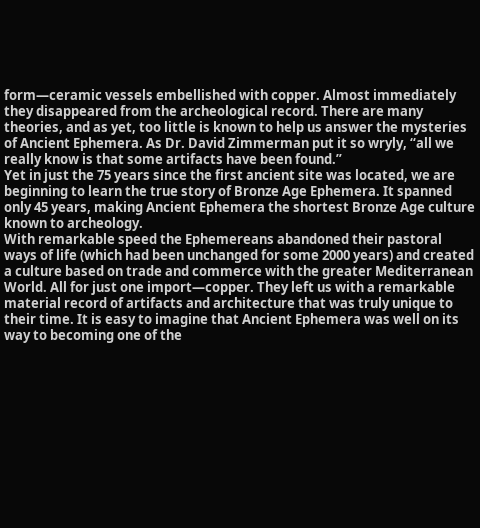form—ceramic vessels embellished with copper. Almost immediately they disappeared from the archeological record. There are many theories, and as yet, too little is known to help us answer the mysteries of Ancient Ephemera. As Dr. David Zimmerman put it so wryly, “all we really know is that some artifacts have been found.”
Yet in just the 75 years since the first ancient site was located, we are beginning to learn the true story of Bronze Age Ephemera. It spanned only 45 years, making Ancient Ephemera the shortest Bronze Age culture known to archeology.
With remarkable speed the Ephemereans abandoned their pastoral ways of life (which had been unchanged for some 2000 years) and created a culture based on trade and commerce with the greater Mediterranean World. All for just one import—copper. They left us with a remarkable material record of artifacts and architecture that was truly unique to their time. It is easy to imagine that Ancient Ephemera was well on its way to becoming one of the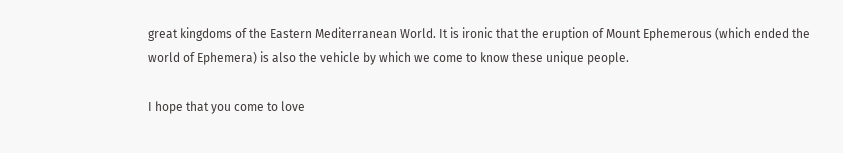great kingdoms of the Eastern Mediterranean World. It is ironic that the eruption of Mount Ephemerous (which ended the world of Ephemera) is also the vehicle by which we come to know these unique people.

I hope that you come to love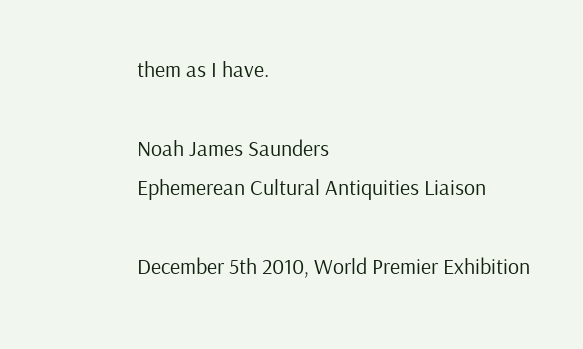them as I have.

Noah James Saunders
Ephemerean Cultural Antiquities Liaison

December 5th 2010, World Premier Exhibition